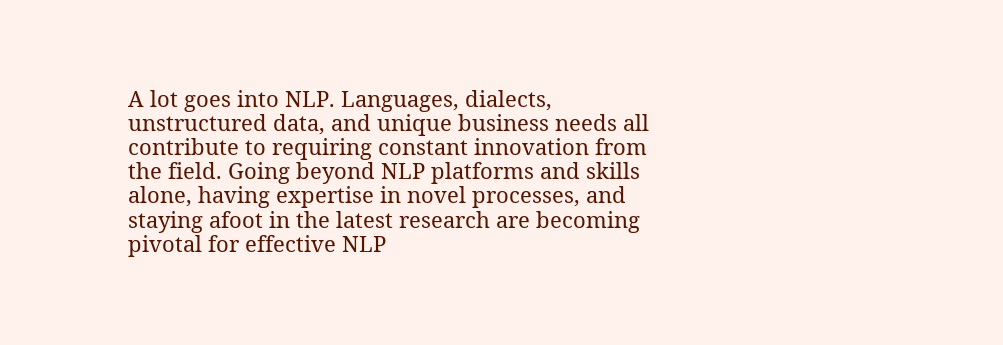A lot goes into NLP. Languages, dialects, unstructured data, and unique business needs all contribute to requiring constant innovation from the field. Going beyond NLP platforms and skills alone, having expertise in novel processes, and staying afoot in the latest research are becoming pivotal for effective NLP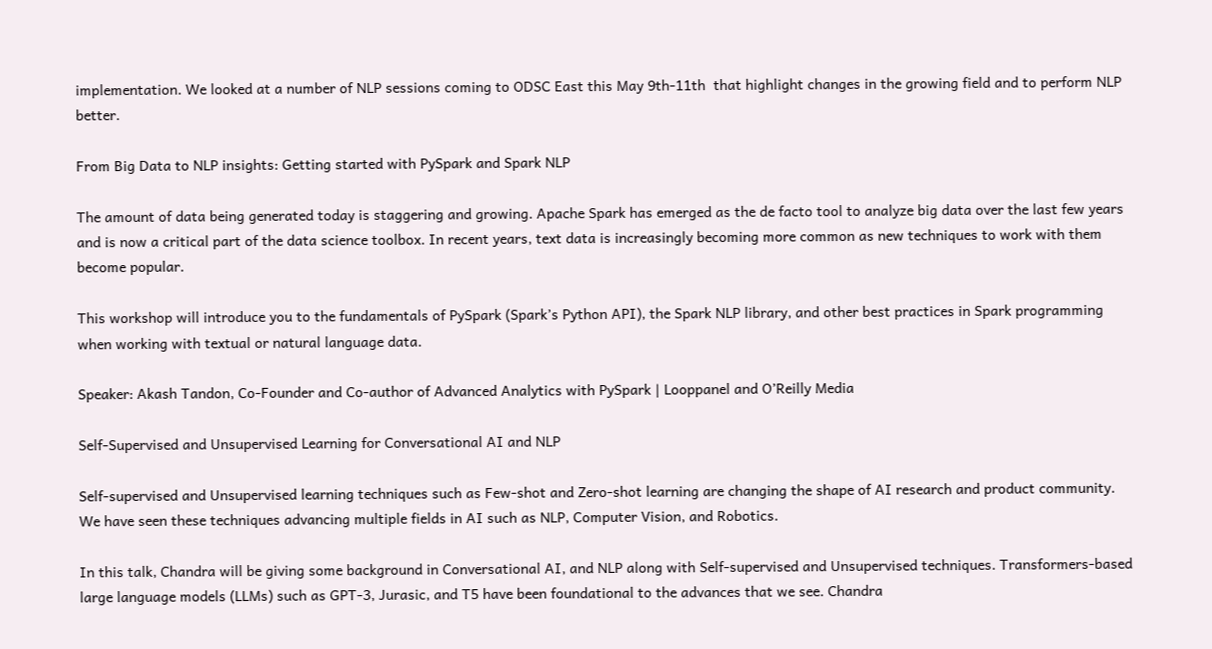implementation. We looked at a number of NLP sessions coming to ODSC East this May 9th-11th  that highlight changes in the growing field and to perform NLP better.

From Big Data to NLP insights: Getting started with PySpark and Spark NLP

The amount of data being generated today is staggering and growing. Apache Spark has emerged as the de facto tool to analyze big data over the last few years and is now a critical part of the data science toolbox. In recent years, text data is increasingly becoming more common as new techniques to work with them become popular.

This workshop will introduce you to the fundamentals of PySpark (Spark’s Python API), the Spark NLP library, and other best practices in Spark programming when working with textual or natural language data.

Speaker: Akash Tandon, Co-Founder and Co-author of Advanced Analytics with PySpark | Looppanel and O’Reilly Media

Self-Supervised and Unsupervised Learning for Conversational AI and NLP

Self-supervised and Unsupervised learning techniques such as Few-shot and Zero-shot learning are changing the shape of AI research and product community. We have seen these techniques advancing multiple fields in AI such as NLP, Computer Vision, and Robotics.

In this talk, Chandra will be giving some background in Conversational AI, and NLP along with Self-supervised and Unsupervised techniques. Transformers-based large language models (LLMs) such as GPT-3, Jurasic, and T5 have been foundational to the advances that we see. Chandra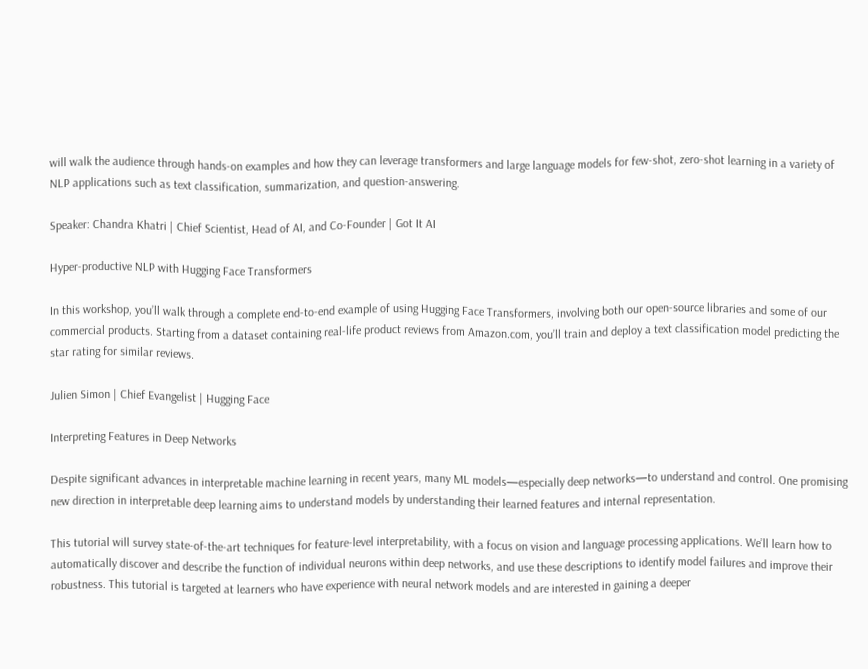will walk the audience through hands-on examples and how they can leverage transformers and large language models for few-shot, zero-shot learning in a variety of NLP applications such as text classification, summarization, and question-answering.

Speaker: Chandra Khatri | Chief Scientist, Head of AI, and Co-Founder | Got It AI

Hyper-productive NLP with Hugging Face Transformers

In this workshop, you’ll walk through a complete end-to-end example of using Hugging Face Transformers, involving both our open-source libraries and some of our commercial products. Starting from a dataset containing real-life product reviews from Amazon.com, you’ll train and deploy a text classification model predicting the star rating for similar reviews.

Julien Simon | Chief Evangelist | Hugging Face

Interpreting Features in Deep Networks

Despite significant advances in interpretable machine learning in recent years, many ML models—especially deep networks—to understand and control. One promising new direction in interpretable deep learning aims to understand models by understanding their learned features and internal representation.

This tutorial will survey state-of-the-art techniques for feature-level interpretability, with a focus on vision and language processing applications. We’ll learn how to automatically discover and describe the function of individual neurons within deep networks, and use these descriptions to identify model failures and improve their robustness. This tutorial is targeted at learners who have experience with neural network models and are interested in gaining a deeper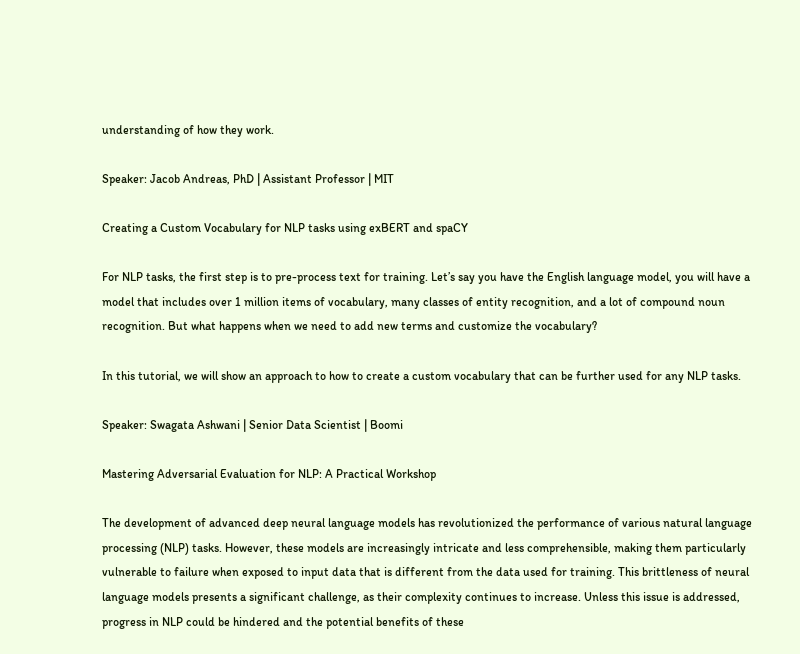understanding of how they work.

Speaker: Jacob Andreas, PhD | Assistant Professor | MIT

Creating a Custom Vocabulary for NLP tasks using exBERT and spaCY

For NLP tasks, the first step is to pre-process text for training. Let’s say you have the English language model, you will have a model that includes over 1 million items of vocabulary, many classes of entity recognition, and a lot of compound noun recognition. But what happens when we need to add new terms and customize the vocabulary?

In this tutorial, we will show an approach to how to create a custom vocabulary that can be further used for any NLP tasks.

Speaker: Swagata Ashwani | Senior Data Scientist | Boomi

Mastering Adversarial Evaluation for NLP: A Practical Workshop

The development of advanced deep neural language models has revolutionized the performance of various natural language processing (NLP) tasks. However, these models are increasingly intricate and less comprehensible, making them particularly vulnerable to failure when exposed to input data that is different from the data used for training. This brittleness of neural language models presents a significant challenge, as their complexity continues to increase. Unless this issue is addressed, progress in NLP could be hindered and the potential benefits of these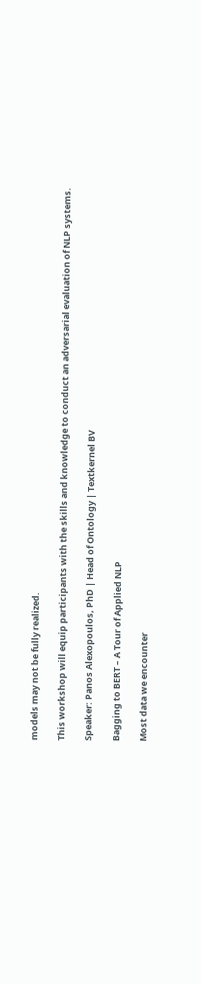models may not be fully realized.

This workshop will equip participants with the skills and knowledge to conduct an adversarial evaluation of NLP systems.

Speaker: Panos Alexopoulos, PhD | Head of Ontology | Textkernel BV

Bagging to BERT – A Tour of Applied NLP

Most data we encounter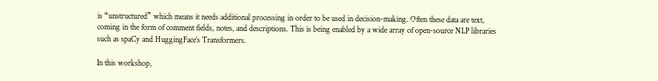is “unstructured” which means it needs additional processing in order to be used in decision-making. Often these data are text, coming in the form of comment fields, notes, and descriptions. This is being enabled by a wide array of open-source NLP libraries such as spaCy and HuggingFace’s Transformers.

In this workshop,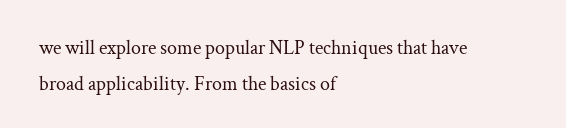we will explore some popular NLP techniques that have broad applicability. From the basics of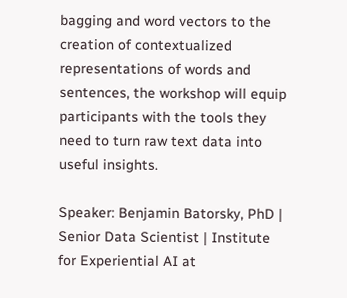bagging and word vectors to the creation of contextualized representations of words and sentences, the workshop will equip participants with the tools they need to turn raw text data into useful insights.

Speaker: Benjamin Batorsky, PhD | Senior Data Scientist | Institute for Experiential AI at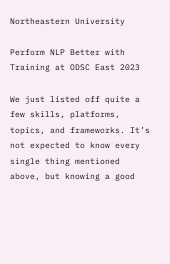Northeastern University

Perform NLP Better with Training at ODSC East 2023

We just listed off quite a few skills, platforms, topics, and frameworks. It’s not expected to know every single thing mentioned above, but knowing a good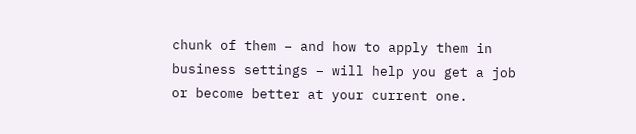chunk of them – and how to apply them in business settings – will help you get a job or become better at your current one.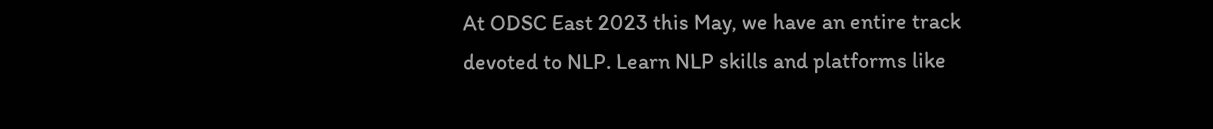At ODSC East 2023 this May, we have an entire track devoted to NLP. Learn NLP skills and platforms like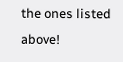the ones listed above!